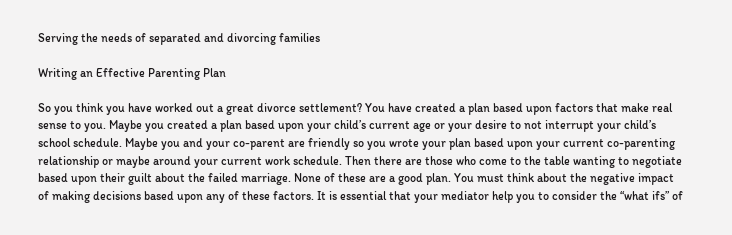Serving the needs of separated and divorcing families

Writing an Effective Parenting Plan

So you think you have worked out a great divorce settlement? You have created a plan based upon factors that make real sense to you. Maybe you created a plan based upon your child’s current age or your desire to not interrupt your child’s school schedule. Maybe you and your co-parent are friendly so you wrote your plan based upon your current co-parenting relationship or maybe around your current work schedule. Then there are those who come to the table wanting to negotiate based upon their guilt about the failed marriage. None of these are a good plan. You must think about the negative impact of making decisions based upon any of these factors. It is essential that your mediator help you to consider the “what ifs” of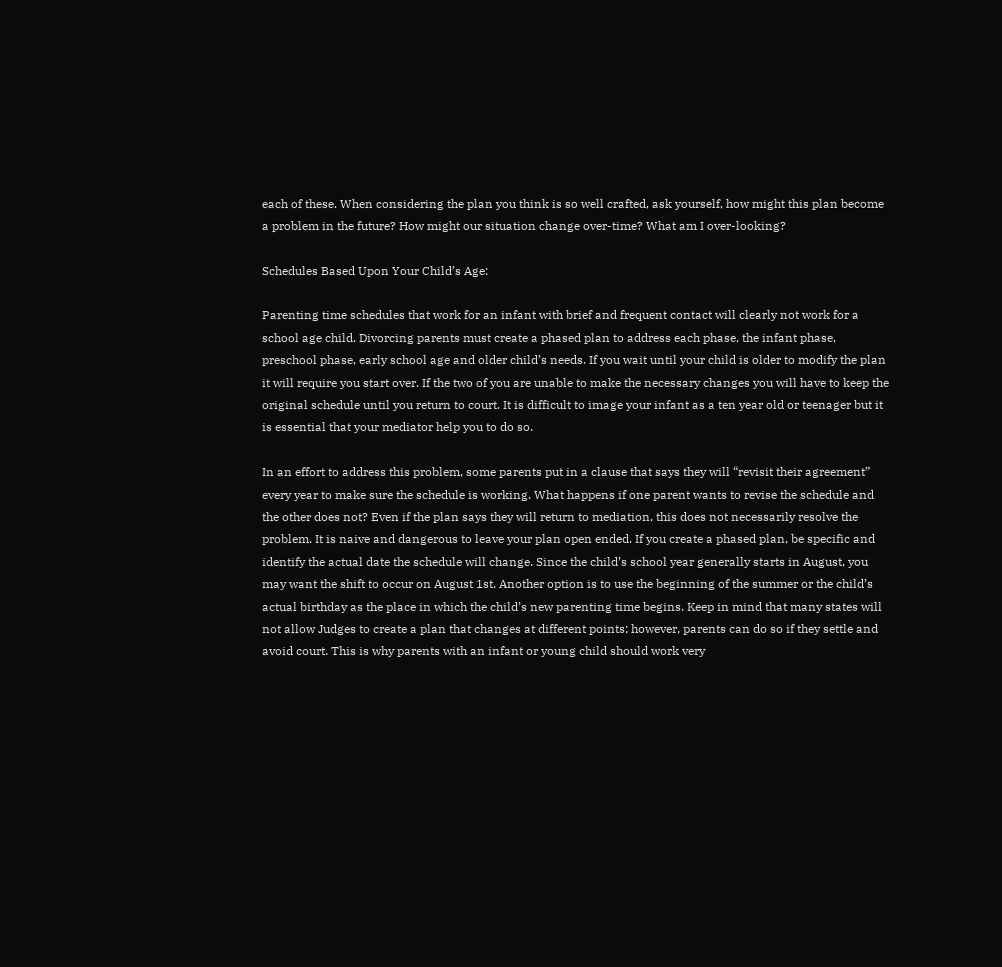each of these. When considering the plan you think is so well crafted, ask yourself, how might this plan become a problem in the future? How might our situation change over-time? What am I over-looking?

Schedules Based Upon Your Child’s Age:

Parenting time schedules that work for an infant with brief and frequent contact will clearly not work for a school age child. Divorcing parents must create a phased plan to address each phase, the infant phase, preschool phase, early school age and older child’s needs. If you wait until your child is older to modify the plan it will require you start over. If the two of you are unable to make the necessary changes you will have to keep the original schedule until you return to court. It is difficult to image your infant as a ten year old or teenager but it is essential that your mediator help you to do so.

In an effort to address this problem, some parents put in a clause that says they will “revisit their agreement” every year to make sure the schedule is working. What happens if one parent wants to revise the schedule and the other does not? Even if the plan says they will return to mediation, this does not necessarily resolve the problem. It is naive and dangerous to leave your plan open ended. If you create a phased plan, be specific and identify the actual date the schedule will change. Since the child’s school year generally starts in August, you may want the shift to occur on August 1st. Another option is to use the beginning of the summer or the child’s actual birthday as the place in which the child’s new parenting time begins. Keep in mind that many states will not allow Judges to create a plan that changes at different points; however, parents can do so if they settle and avoid court. This is why parents with an infant or young child should work very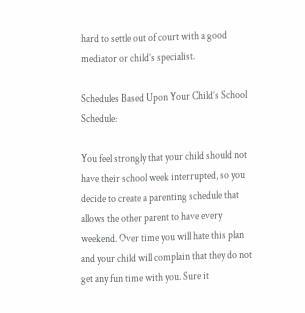hard to settle out of court with a good mediator or child’s specialist.

Schedules Based Upon Your Child’s School Schedule:

You feel strongly that your child should not have their school week interrupted, so you decide to create a parenting schedule that allows the other parent to have every weekend. Over time you will hate this plan and your child will complain that they do not get any fun time with you. Sure it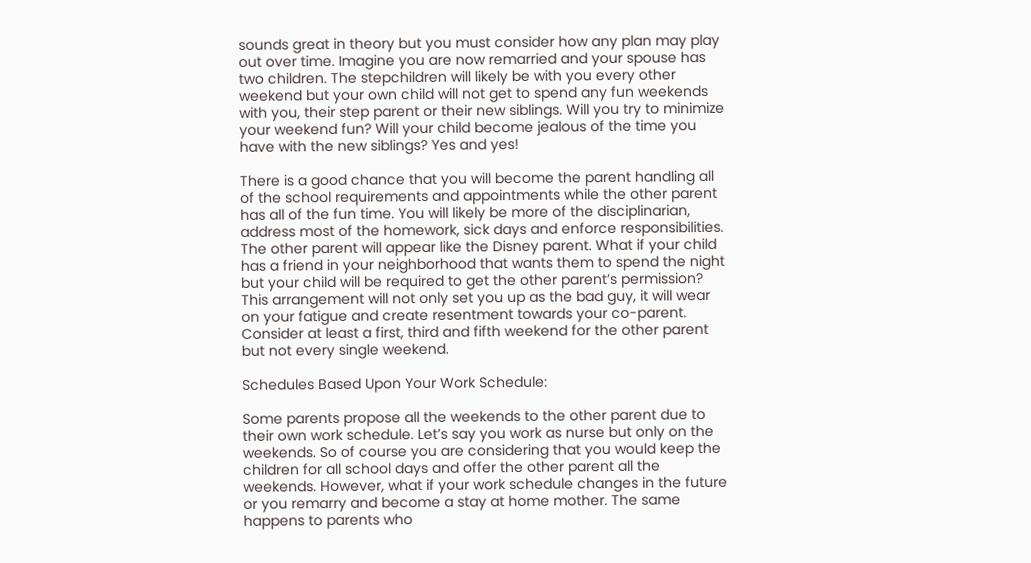sounds great in theory but you must consider how any plan may play out over time. Imagine you are now remarried and your spouse has two children. The stepchildren will likely be with you every other weekend but your own child will not get to spend any fun weekends with you, their step parent or their new siblings. Will you try to minimize your weekend fun? Will your child become jealous of the time you have with the new siblings? Yes and yes!

There is a good chance that you will become the parent handling all of the school requirements and appointments while the other parent has all of the fun time. You will likely be more of the disciplinarian, address most of the homework, sick days and enforce responsibilities. The other parent will appear like the Disney parent. What if your child has a friend in your neighborhood that wants them to spend the night but your child will be required to get the other parent’s permission? This arrangement will not only set you up as the bad guy, it will wear on your fatigue and create resentment towards your co-parent. Consider at least a first, third and fifth weekend for the other parent but not every single weekend.

Schedules Based Upon Your Work Schedule:

Some parents propose all the weekends to the other parent due to their own work schedule. Let’s say you work as nurse but only on the weekends. So of course you are considering that you would keep the children for all school days and offer the other parent all the weekends. However, what if your work schedule changes in the future or you remarry and become a stay at home mother. The same happens to parents who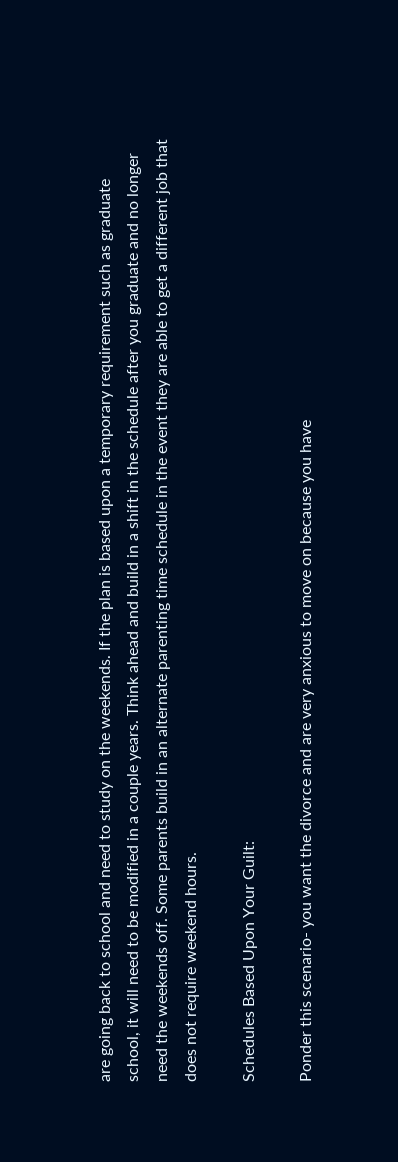are going back to school and need to study on the weekends. If the plan is based upon a temporary requirement such as graduate school, it will need to be modified in a couple years. Think ahead and build in a shift in the schedule after you graduate and no longer need the weekends off. Some parents build in an alternate parenting time schedule in the event they are able to get a different job that does not require weekend hours.

Schedules Based Upon Your Guilt:

Ponder this scenario- you want the divorce and are very anxious to move on because you have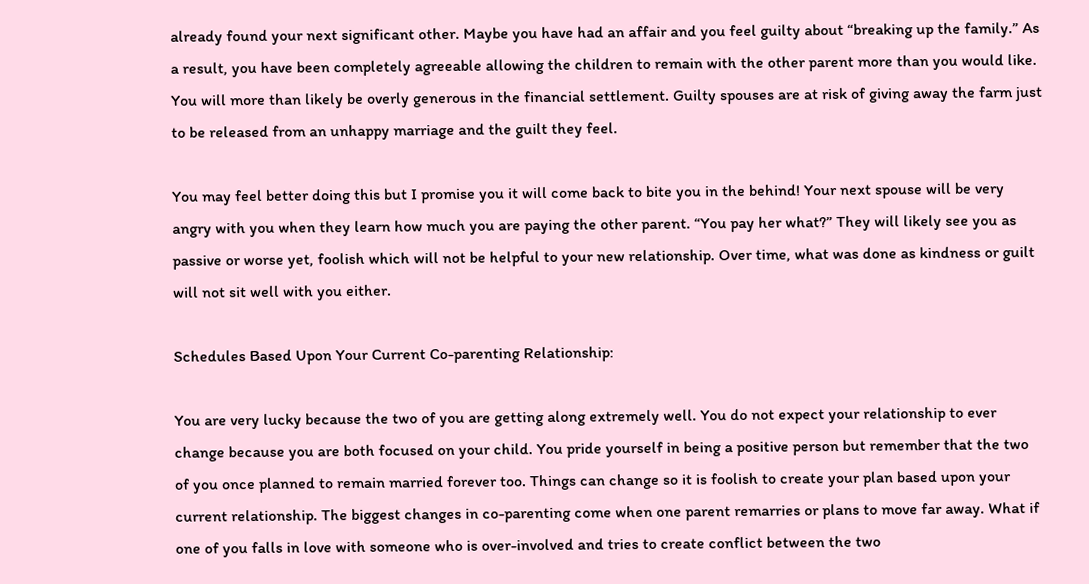already found your next significant other. Maybe you have had an affair and you feel guilty about “breaking up the family.” As a result, you have been completely agreeable allowing the children to remain with the other parent more than you would like. You will more than likely be overly generous in the financial settlement. Guilty spouses are at risk of giving away the farm just to be released from an unhappy marriage and the guilt they feel.

You may feel better doing this but I promise you it will come back to bite you in the behind! Your next spouse will be very angry with you when they learn how much you are paying the other parent. “You pay her what?” They will likely see you as passive or worse yet, foolish which will not be helpful to your new relationship. Over time, what was done as kindness or guilt will not sit well with you either.

Schedules Based Upon Your Current Co-parenting Relationship:

You are very lucky because the two of you are getting along extremely well. You do not expect your relationship to ever change because you are both focused on your child. You pride yourself in being a positive person but remember that the two of you once planned to remain married forever too. Things can change so it is foolish to create your plan based upon your current relationship. The biggest changes in co-parenting come when one parent remarries or plans to move far away. What if one of you falls in love with someone who is over-involved and tries to create conflict between the two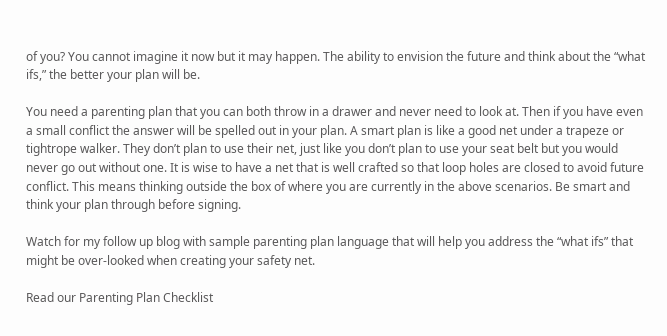of you? You cannot imagine it now but it may happen. The ability to envision the future and think about the “what ifs,” the better your plan will be.

You need a parenting plan that you can both throw in a drawer and never need to look at. Then if you have even a small conflict the answer will be spelled out in your plan. A smart plan is like a good net under a trapeze or tightrope walker. They don’t plan to use their net, just like you don’t plan to use your seat belt but you would never go out without one. It is wise to have a net that is well crafted so that loop holes are closed to avoid future conflict. This means thinking outside the box of where you are currently in the above scenarios. Be smart and think your plan through before signing.

Watch for my follow up blog with sample parenting plan language that will help you address the “what ifs” that might be over-looked when creating your safety net.

Read our Parenting Plan Checklist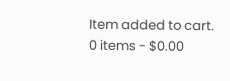Item added to cart.
0 items - $0.00